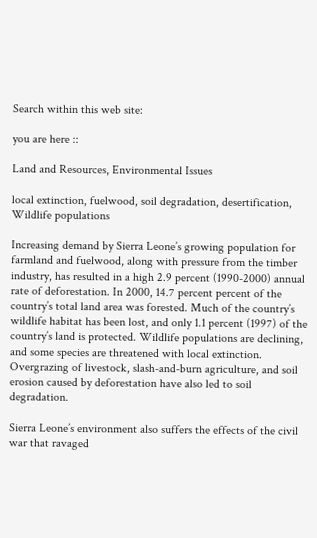Search within this web site:

you are here ::

Land and Resources, Environmental Issues

local extinction, fuelwood, soil degradation, desertification, Wildlife populations

Increasing demand by Sierra Leone’s growing population for farmland and fuelwood, along with pressure from the timber industry, has resulted in a high 2.9 percent (1990-2000) annual rate of deforestation. In 2000, 14.7 percent percent of the country’s total land area was forested. Much of the country’s wildlife habitat has been lost, and only 1.1 percent (1997) of the country’s land is protected. Wildlife populations are declining, and some species are threatened with local extinction. Overgrazing of livestock, slash-and-burn agriculture, and soil erosion caused by deforestation have also led to soil degradation.

Sierra Leone’s environment also suffers the effects of the civil war that ravaged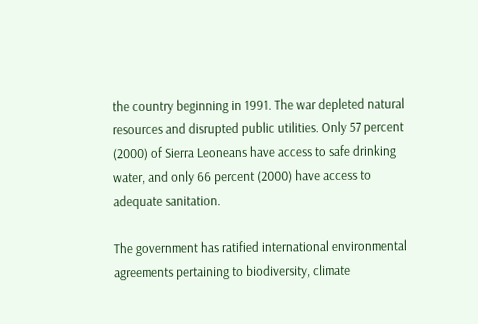the country beginning in 1991. The war depleted natural resources and disrupted public utilities. Only 57 percent (2000) of Sierra Leoneans have access to safe drinking water, and only 66 percent (2000) have access to adequate sanitation.

The government has ratified international environmental agreements pertaining to biodiversity, climate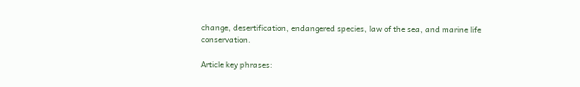change, desertification, endangered species, law of the sea, and marine life conservation.

Article key phrases: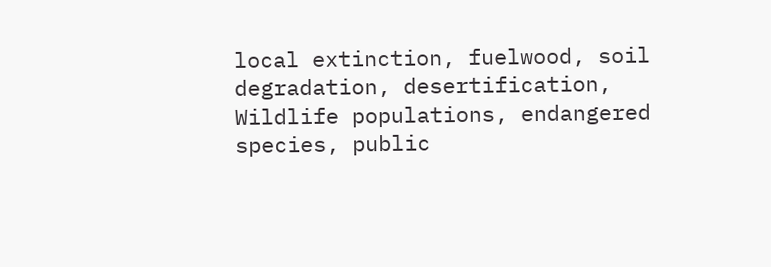local extinction, fuelwood, soil degradation, desertification, Wildlife populations, endangered species, public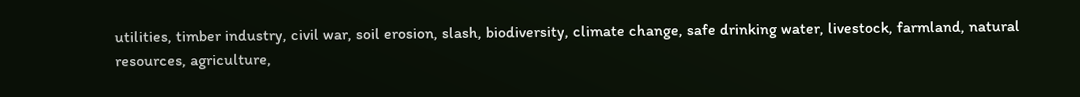utilities, timber industry, civil war, soil erosion, slash, biodiversity, climate change, safe drinking water, livestock, farmland, natural resources, agriculture,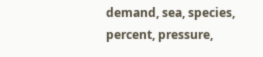demand, sea, species, percent, pressure,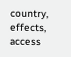country, effects, access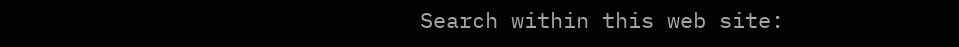Search within this web site: